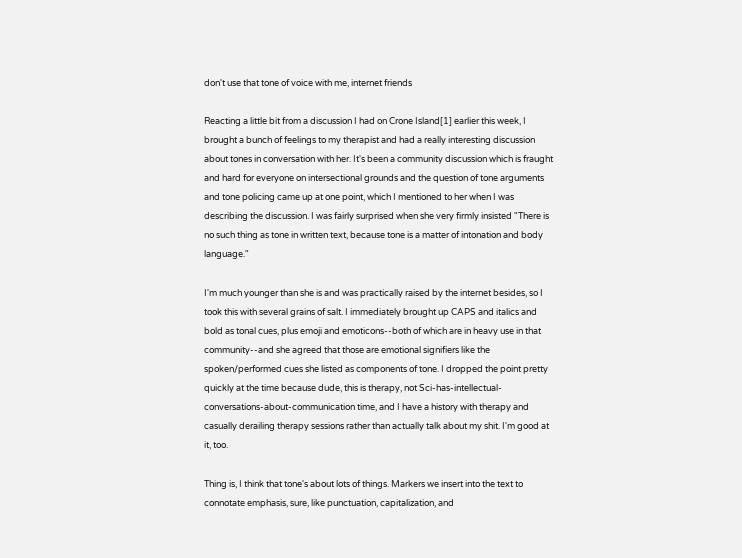don't use that tone of voice with me, internet friends

Reacting a little bit from a discussion I had on Crone Island[1] earlier this week, I brought a bunch of feelings to my therapist and had a really interesting discussion about tones in conversation with her. It's been a community discussion which is fraught and hard for everyone on intersectional grounds and the question of tone arguments and tone policing came up at one point, which I mentioned to her when I was describing the discussion. I was fairly surprised when she very firmly insisted "There is no such thing as tone in written text, because tone is a matter of intonation and body language."

I'm much younger than she is and was practically raised by the internet besides, so I took this with several grains of salt. I immediately brought up CAPS and italics and bold as tonal cues, plus emoji and emoticons--both of which are in heavy use in that community--and she agreed that those are emotional signifiers like the spoken/performed cues she listed as components of tone. I dropped the point pretty quickly at the time because dude, this is therapy, not Sci-has-intellectual-conversations-about-communication time, and I have a history with therapy and casually derailing therapy sessions rather than actually talk about my shit. I'm good at it, too.

Thing is, I think that tone's about lots of things. Markers we insert into the text to connotate emphasis, sure, like punctuation, capitalization, and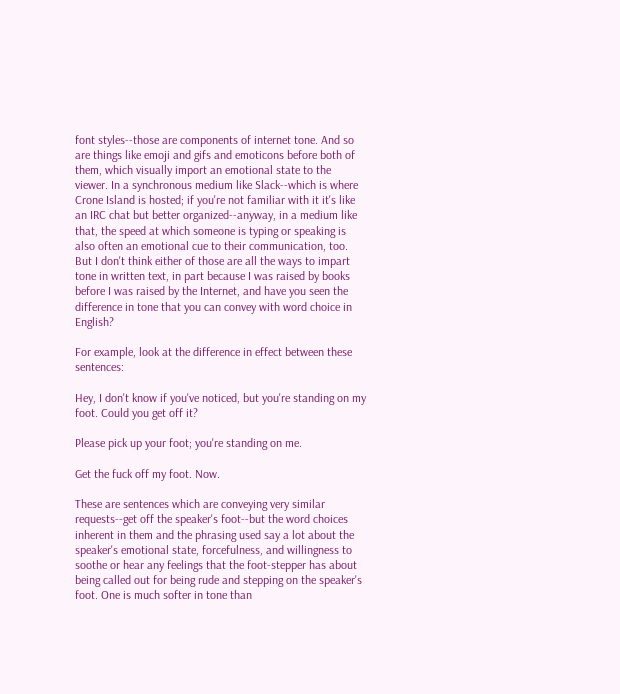font styles--those are components of internet tone. And so are things like emoji and gifs and emoticons before both of them, which visually import an emotional state to the viewer. In a synchronous medium like Slack--which is where Crone Island is hosted; if you're not familiar with it it's like an IRC chat but better organized--anyway, in a medium like that, the speed at which someone is typing or speaking is also often an emotional cue to their communication, too. But I don't think either of those are all the ways to impart tone in written text, in part because I was raised by books before I was raised by the Internet, and have you seen the difference in tone that you can convey with word choice in English?

For example, look at the difference in effect between these sentences:

Hey, I don't know if you've noticed, but you're standing on my foot. Could you get off it?

Please pick up your foot; you're standing on me.

Get the fuck off my foot. Now.

These are sentences which are conveying very similar requests--get off the speaker's foot--but the word choices inherent in them and the phrasing used say a lot about the speaker's emotional state, forcefulness, and willingness to soothe or hear any feelings that the foot-stepper has about being called out for being rude and stepping on the speaker's foot. One is much softer in tone than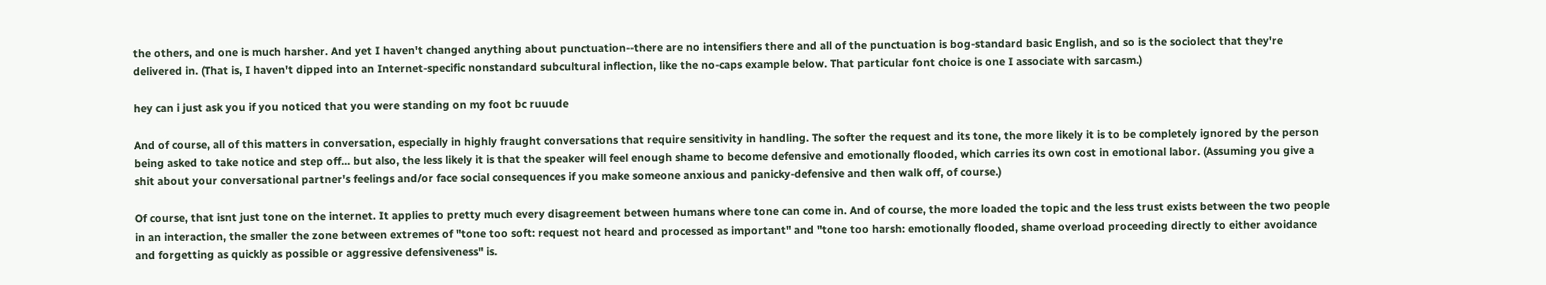the others, and one is much harsher. And yet I haven't changed anything about punctuation--there are no intensifiers there and all of the punctuation is bog-standard basic English, and so is the sociolect that they're delivered in. (That is, I haven't dipped into an Internet-specific nonstandard subcultural inflection, like the no-caps example below. That particular font choice is one I associate with sarcasm.)

hey can i just ask you if you noticed that you were standing on my foot bc ruuude

And of course, all of this matters in conversation, especially in highly fraught conversations that require sensitivity in handling. The softer the request and its tone, the more likely it is to be completely ignored by the person being asked to take notice and step off... but also, the less likely it is that the speaker will feel enough shame to become defensive and emotionally flooded, which carries its own cost in emotional labor. (Assuming you give a shit about your conversational partner's feelings and/or face social consequences if you make someone anxious and panicky-defensive and then walk off, of course.)

Of course, that isnt just tone on the internet. It applies to pretty much every disagreement between humans where tone can come in. And of course, the more loaded the topic and the less trust exists between the two people in an interaction, the smaller the zone between extremes of "tone too soft: request not heard and processed as important" and "tone too harsh: emotionally flooded, shame overload proceeding directly to either avoidance and forgetting as quickly as possible or aggressive defensiveness" is.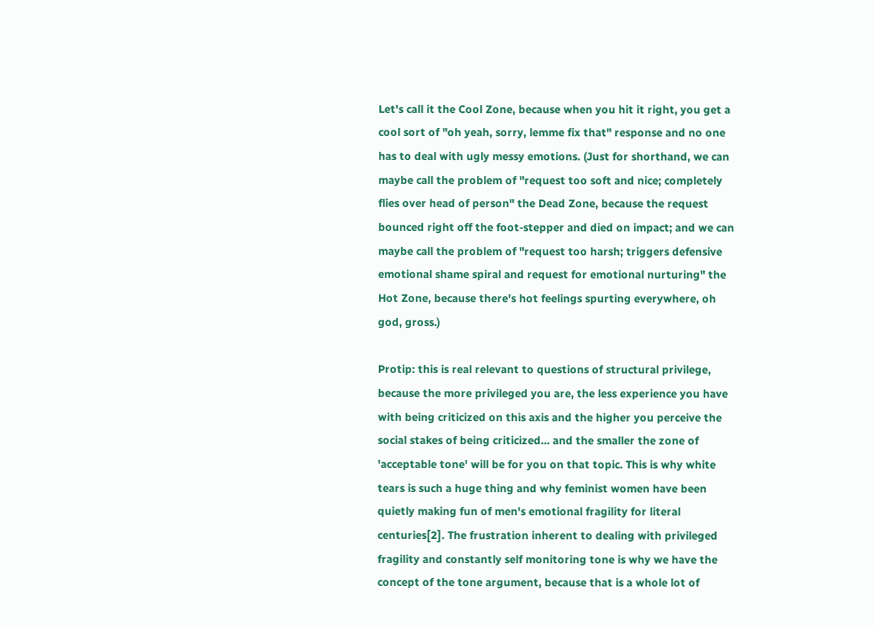Let's call it the Cool Zone, because when you hit it right, you get a cool sort of "oh yeah, sorry, lemme fix that" response and no one has to deal with ugly messy emotions. (Just for shorthand, we can maybe call the problem of "request too soft and nice; completely flies over head of person" the Dead Zone, because the request bounced right off the foot-stepper and died on impact; and we can maybe call the problem of "request too harsh; triggers defensive emotional shame spiral and request for emotional nurturing" the Hot Zone, because there's hot feelings spurting everywhere, oh god, gross.)

Protip: this is real relevant to questions of structural privilege, because the more privileged you are, the less experience you have with being criticized on this axis and the higher you perceive the social stakes of being criticized... and the smaller the zone of 'acceptable tone' will be for you on that topic. This is why white tears is such a huge thing and why feminist women have been quietly making fun of men's emotional fragility for literal centuries[2]. The frustration inherent to dealing with privileged fragility and constantly self monitoring tone is why we have the concept of the tone argument, because that is a whole lot of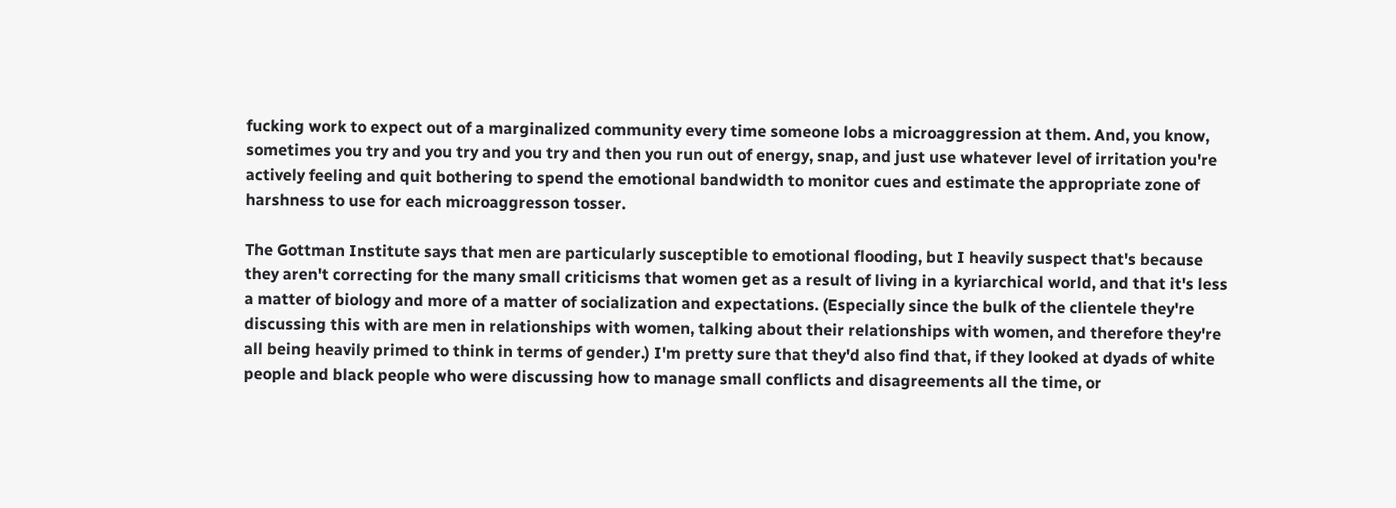fucking work to expect out of a marginalized community every time someone lobs a microaggression at them. And, you know, sometimes you try and you try and you try and then you run out of energy, snap, and just use whatever level of irritation you're actively feeling and quit bothering to spend the emotional bandwidth to monitor cues and estimate the appropriate zone of harshness to use for each microaggresson tosser.

The Gottman Institute says that men are particularly susceptible to emotional flooding, but I heavily suspect that's because they aren't correcting for the many small criticisms that women get as a result of living in a kyriarchical world, and that it's less a matter of biology and more of a matter of socialization and expectations. (Especially since the bulk of the clientele they're discussing this with are men in relationships with women, talking about their relationships with women, and therefore they're all being heavily primed to think in terms of gender.) I'm pretty sure that they'd also find that, if they looked at dyads of white people and black people who were discussing how to manage small conflicts and disagreements all the time, or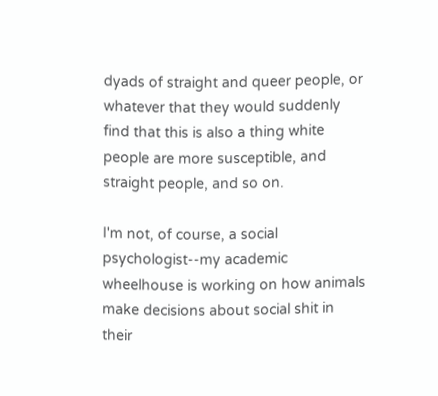dyads of straight and queer people, or whatever that they would suddenly find that this is also a thing white people are more susceptible, and straight people, and so on.

I'm not, of course, a social psychologist--my academic wheelhouse is working on how animals make decisions about social shit in their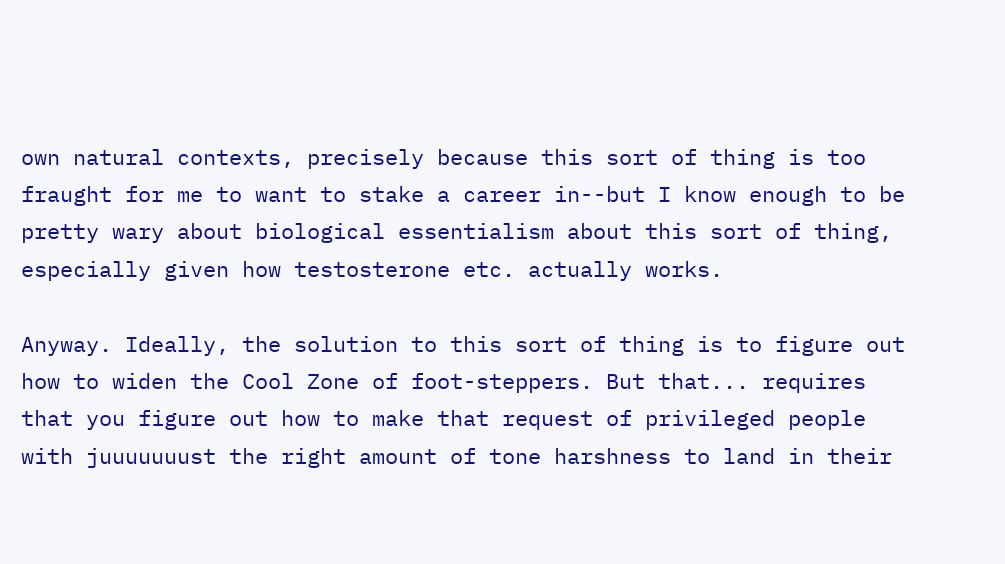own natural contexts, precisely because this sort of thing is too fraught for me to want to stake a career in--but I know enough to be pretty wary about biological essentialism about this sort of thing, especially given how testosterone etc. actually works.

Anyway. Ideally, the solution to this sort of thing is to figure out how to widen the Cool Zone of foot-steppers. But that... requires that you figure out how to make that request of privileged people with juuuuuuust the right amount of tone harshness to land in their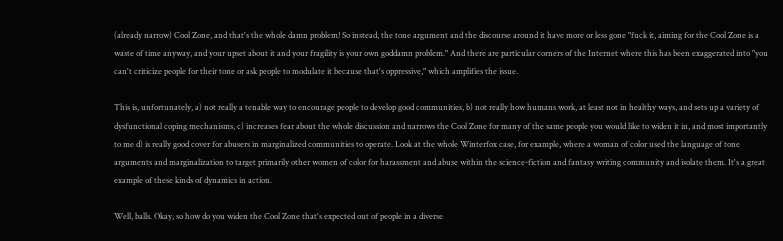(already narrow) Cool Zone, and that's the whole damn problem! So instead, the tone argument and the discourse around it have more or less gone "fuck it, aiming for the Cool Zone is a waste of time anyway, and your upset about it and your fragility is your own goddamn problem." And there are particular corners of the Internet where this has been exaggerated into "you can't criticize people for their tone or ask people to modulate it because that's oppressive," which amplifies the issue.

This is, unfortunately, a) not really a tenable way to encourage people to develop good communities, b) not really how humans work, at least not in healthy ways, and sets up a variety of dysfunctional coping mechanisms, c) increases fear about the whole discussion and narrows the Cool Zone for many of the same people you would like to widen it in, and most importantly to me d) is really good cover for abusers in marginalized communities to operate. Look at the whole Winterfox case, for example, where a woman of color used the language of tone arguments and marginalization to target primarily other women of color for harassment and abuse within the science-fiction and fantasy writing community and isolate them. It's a great example of these kinds of dynamics in action.

Well, balls. Okay, so how do you widen the Cool Zone that's expected out of people in a diverse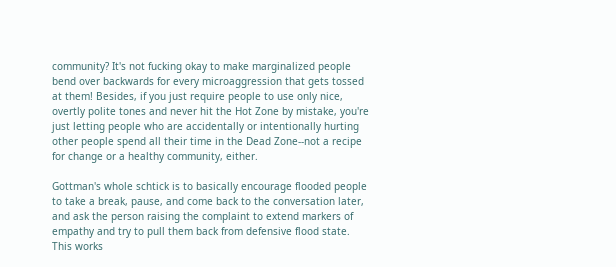community? It's not fucking okay to make marginalized people bend over backwards for every microaggression that gets tossed at them! Besides, if you just require people to use only nice, overtly polite tones and never hit the Hot Zone by mistake, you're just letting people who are accidentally or intentionally hurting other people spend all their time in the Dead Zone--not a recipe for change or a healthy community, either.

Gottman's whole schtick is to basically encourage flooded people to take a break, pause, and come back to the conversation later, and ask the person raising the complaint to extend markers of empathy and try to pull them back from defensive flood state. This works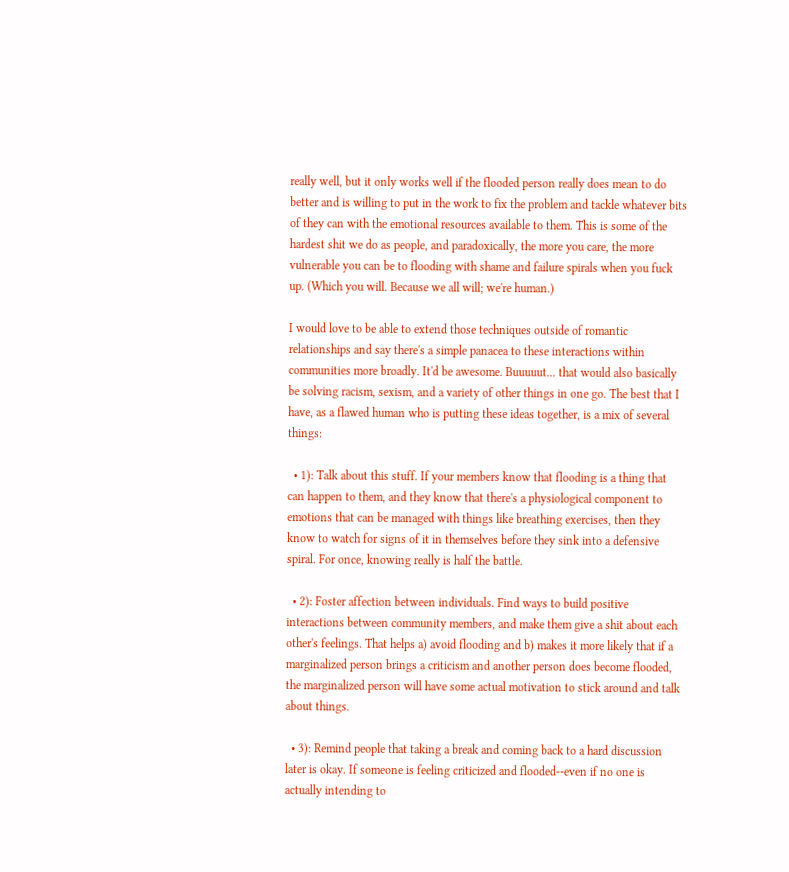really well, but it only works well if the flooded person really does mean to do better and is willing to put in the work to fix the problem and tackle whatever bits of they can with the emotional resources available to them. This is some of the hardest shit we do as people, and paradoxically, the more you care, the more vulnerable you can be to flooding with shame and failure spirals when you fuck up. (Which you will. Because we all will; we're human.)

I would love to be able to extend those techniques outside of romantic relationships and say there's a simple panacea to these interactions within communities more broadly. It'd be awesome. Buuuuut... that would also basically be solving racism, sexism, and a variety of other things in one go. The best that I have, as a flawed human who is putting these ideas together, is a mix of several things:

  • 1): Talk about this stuff. If your members know that flooding is a thing that can happen to them, and they know that there's a physiological component to emotions that can be managed with things like breathing exercises, then they know to watch for signs of it in themselves before they sink into a defensive spiral. For once, knowing really is half the battle.

  • 2): Foster affection between individuals. Find ways to build positive interactions between community members, and make them give a shit about each other's feelings. That helps a) avoid flooding and b) makes it more likely that if a marginalized person brings a criticism and another person does become flooded, the marginalized person will have some actual motivation to stick around and talk about things.

  • 3): Remind people that taking a break and coming back to a hard discussion later is okay. If someone is feeling criticized and flooded--even if no one is actually intending to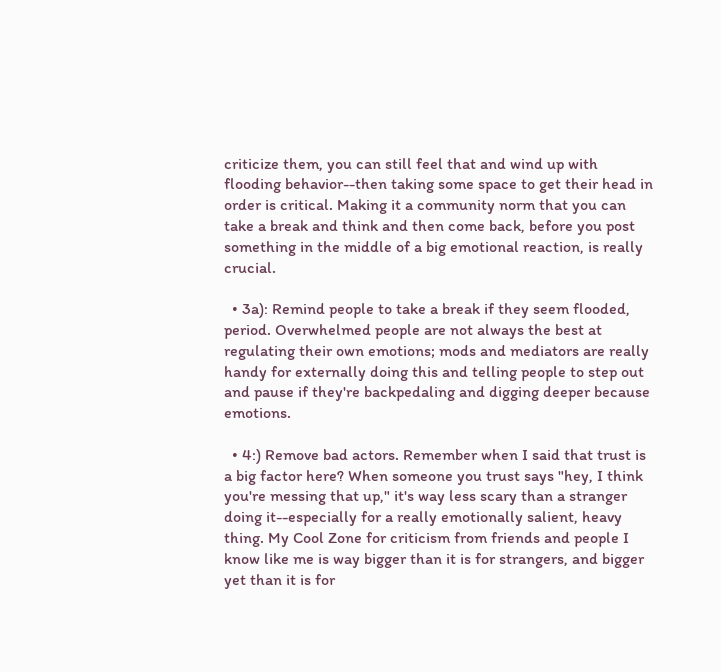criticize them, you can still feel that and wind up with flooding behavior--then taking some space to get their head in order is critical. Making it a community norm that you can take a break and think and then come back, before you post something in the middle of a big emotional reaction, is really crucial.

  • 3a): Remind people to take a break if they seem flooded, period. Overwhelmed people are not always the best at regulating their own emotions; mods and mediators are really handy for externally doing this and telling people to step out and pause if they're backpedaling and digging deeper because emotions.

  • 4:) Remove bad actors. Remember when I said that trust is a big factor here? When someone you trust says "hey, I think you're messing that up," it's way less scary than a stranger doing it--especially for a really emotionally salient, heavy thing. My Cool Zone for criticism from friends and people I know like me is way bigger than it is for strangers, and bigger yet than it is for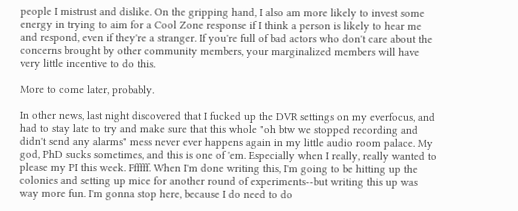people I mistrust and dislike. On the gripping hand, I also am more likely to invest some energy in trying to aim for a Cool Zone response if I think a person is likely to hear me and respond, even if they're a stranger. If you're full of bad actors who don't care about the concerns brought by other community members, your marginalized members will have very little incentive to do this.

More to come later, probably.

In other news, last night discovered that I fucked up the DVR settings on my everfocus, and had to stay late to try and make sure that this whole "oh btw we stopped recording and didn't send any alarms" mess never ever happens again in my little audio room palace. My god, PhD sucks sometimes, and this is one of 'em. Especially when I really, really wanted to please my PI this week. Ffffff. When I'm done writing this, I'm going to be hitting up the colonies and setting up mice for another round of experiments--but writing this up was way more fun. I'm gonna stop here, because I do need to do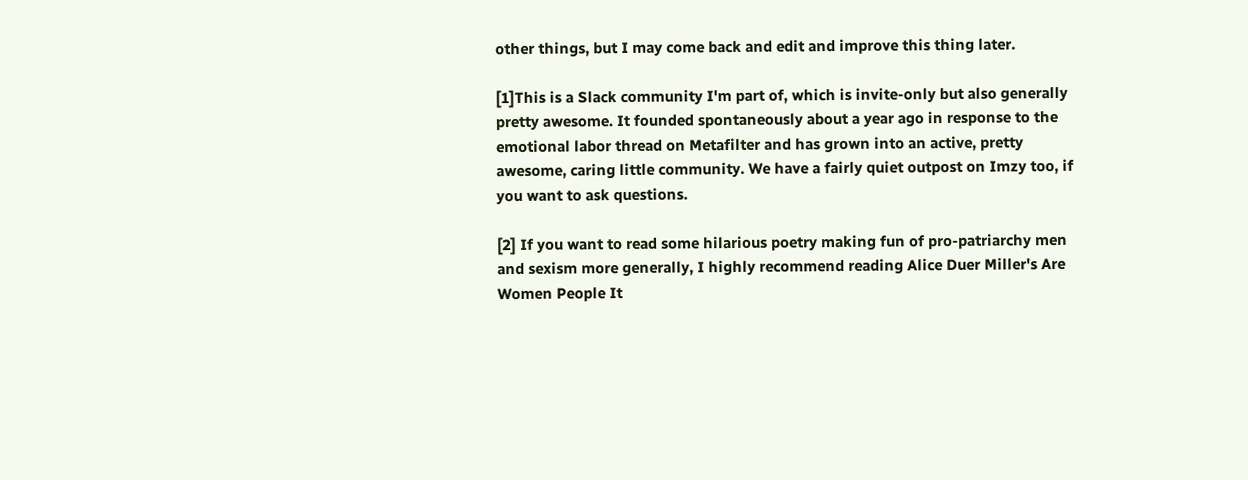other things, but I may come back and edit and improve this thing later.

[1]This is a Slack community I'm part of, which is invite-only but also generally pretty awesome. It founded spontaneously about a year ago in response to the emotional labor thread on Metafilter and has grown into an active, pretty awesome, caring little community. We have a fairly quiet outpost on Imzy too, if you want to ask questions.

[2] If you want to read some hilarious poetry making fun of pro-patriarchy men and sexism more generally, I highly recommend reading Alice Duer Miller's Are Women People It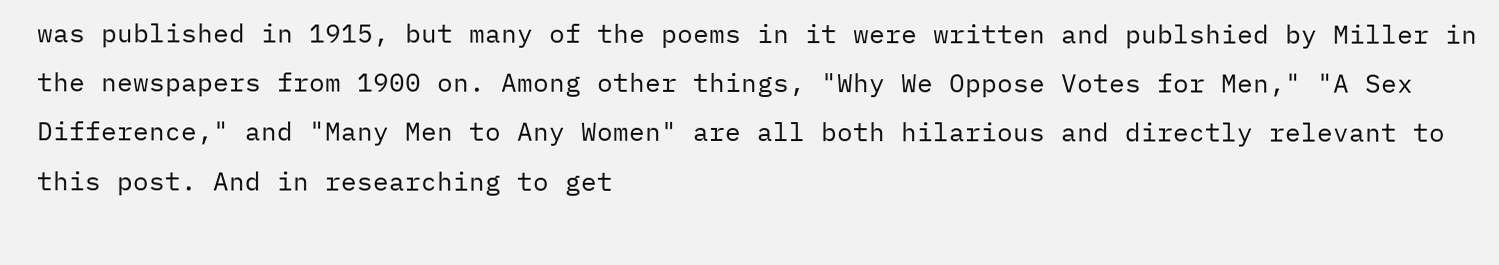was published in 1915, but many of the poems in it were written and publshied by Miller in the newspapers from 1900 on. Among other things, "Why We Oppose Votes for Men," "A Sex Difference," and "Many Men to Any Women" are all both hilarious and directly relevant to this post. And in researching to get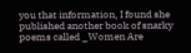you that information, I found she published another book of snarky poems called _Women Are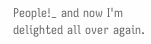People!_ and now I'm delighted all over again.